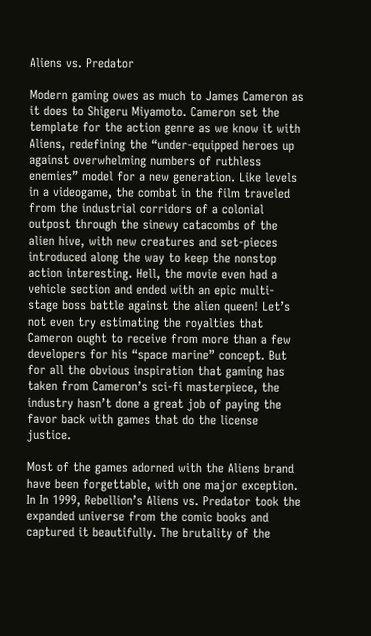Aliens vs. Predator

Modern gaming owes as much to James Cameron as it does to Shigeru Miyamoto. Cameron set the template for the action genre as we know it with Aliens, redefining the “under-equipped heroes up against overwhelming numbers of ruthless enemies” model for a new generation. Like levels in a videogame, the combat in the film traveled from the industrial corridors of a colonial outpost through the sinewy catacombs of the alien hive, with new creatures and set-pieces introduced along the way to keep the nonstop action interesting. Hell, the movie even had a vehicle section and ended with an epic multi-stage boss battle against the alien queen! Let’s not even try estimating the royalties that Cameron ought to receive from more than a few developers for his “space marine” concept. But for all the obvious inspiration that gaming has taken from Cameron’s sci-fi masterpiece, the industry hasn’t done a great job of paying the favor back with games that do the license justice.

Most of the games adorned with the Aliens brand have been forgettable, with one major exception. In In 1999, Rebellion’s Aliens vs. Predator took the expanded universe from the comic books and captured it beautifully. The brutality of the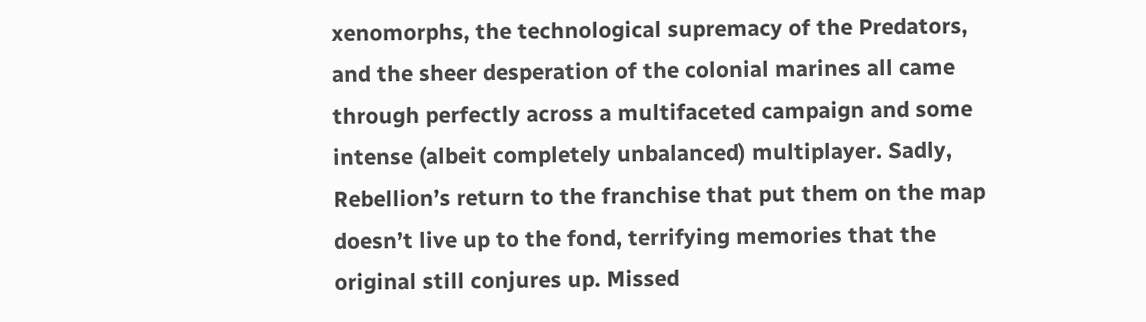xenomorphs, the technological supremacy of the Predators, and the sheer desperation of the colonial marines all came through perfectly across a multifaceted campaign and some intense (albeit completely unbalanced) multiplayer. Sadly, Rebellion’s return to the franchise that put them on the map doesn’t live up to the fond, terrifying memories that the original still conjures up. Missed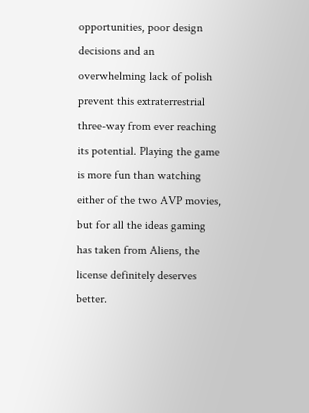opportunities, poor design decisions and an overwhelming lack of polish prevent this extraterrestrial three-way from ever reaching its potential. Playing the game is more fun than watching either of the two AVP movies, but for all the ideas gaming has taken from Aliens, the license definitely deserves better.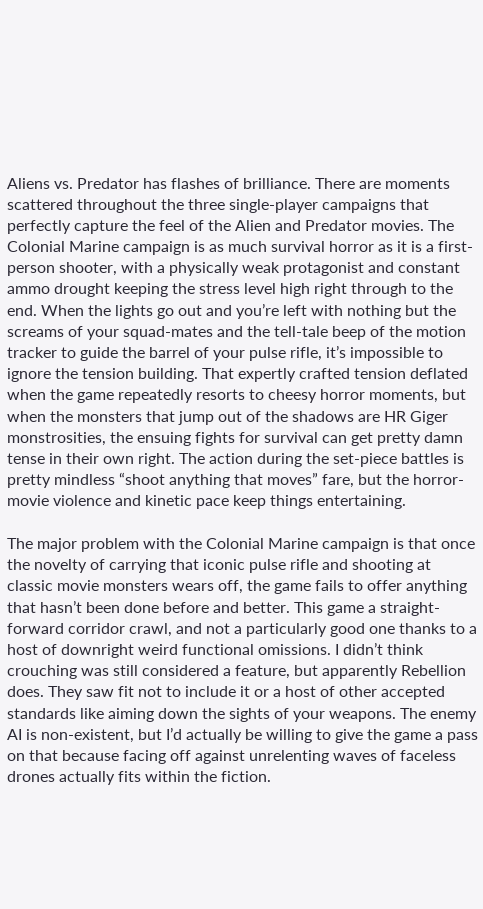Aliens vs. Predator has flashes of brilliance. There are moments scattered throughout the three single-player campaigns that perfectly capture the feel of the Alien and Predator movies. The Colonial Marine campaign is as much survival horror as it is a first-person shooter, with a physically weak protagonist and constant ammo drought keeping the stress level high right through to the end. When the lights go out and you’re left with nothing but the screams of your squad-mates and the tell-tale beep of the motion tracker to guide the barrel of your pulse rifle, it’s impossible to ignore the tension building. That expertly crafted tension deflated when the game repeatedly resorts to cheesy horror moments, but when the monsters that jump out of the shadows are HR Giger monstrosities, the ensuing fights for survival can get pretty damn tense in their own right. The action during the set-piece battles is pretty mindless “shoot anything that moves” fare, but the horror-movie violence and kinetic pace keep things entertaining.

The major problem with the Colonial Marine campaign is that once the novelty of carrying that iconic pulse rifle and shooting at classic movie monsters wears off, the game fails to offer anything that hasn’t been done before and better. This game a straight-forward corridor crawl, and not a particularly good one thanks to a host of downright weird functional omissions. I didn’t think crouching was still considered a feature, but apparently Rebellion does. They saw fit not to include it or a host of other accepted standards like aiming down the sights of your weapons. The enemy AI is non-existent, but I’d actually be willing to give the game a pass on that because facing off against unrelenting waves of faceless drones actually fits within the fiction.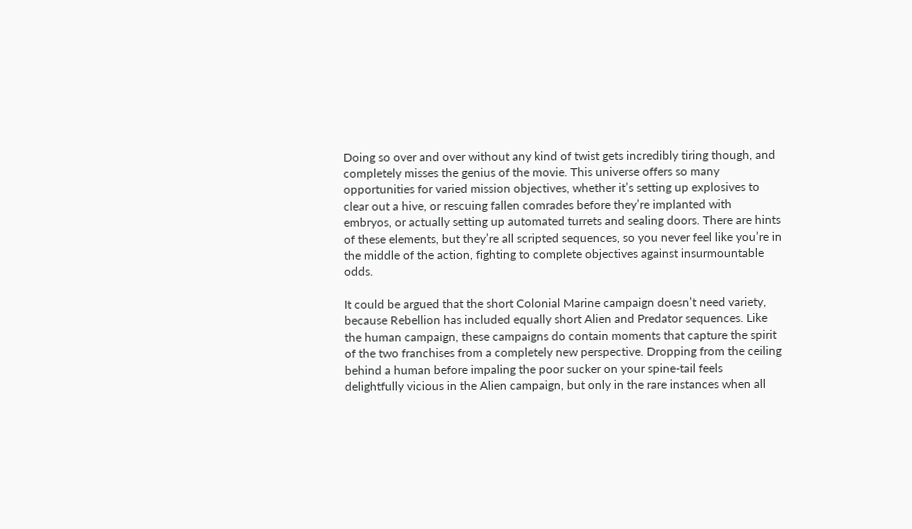Doing so over and over without any kind of twist gets incredibly tiring though, and completely misses the genius of the movie. This universe offers so many opportunities for varied mission objectives, whether it’s setting up explosives to clear out a hive, or rescuing fallen comrades before they’re implanted with embryos, or actually setting up automated turrets and sealing doors. There are hints of these elements, but they’re all scripted sequences, so you never feel like you’re in the middle of the action, fighting to complete objectives against insurmountable odds.

It could be argued that the short Colonial Marine campaign doesn’t need variety, because Rebellion has included equally short Alien and Predator sequences. Like the human campaign, these campaigns do contain moments that capture the spirit of the two franchises from a completely new perspective. Dropping from the ceiling behind a human before impaling the poor sucker on your spine-tail feels delightfully vicious in the Alien campaign, but only in the rare instances when all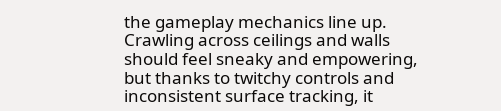the gameplay mechanics line up. Crawling across ceilings and walls should feel sneaky and empowering, but thanks to twitchy controls and inconsistent surface tracking, it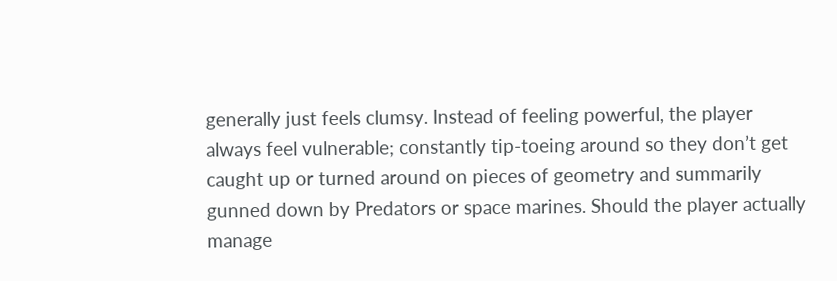generally just feels clumsy. Instead of feeling powerful, the player always feel vulnerable; constantly tip-toeing around so they don’t get caught up or turned around on pieces of geometry and summarily gunned down by Predators or space marines. Should the player actually manage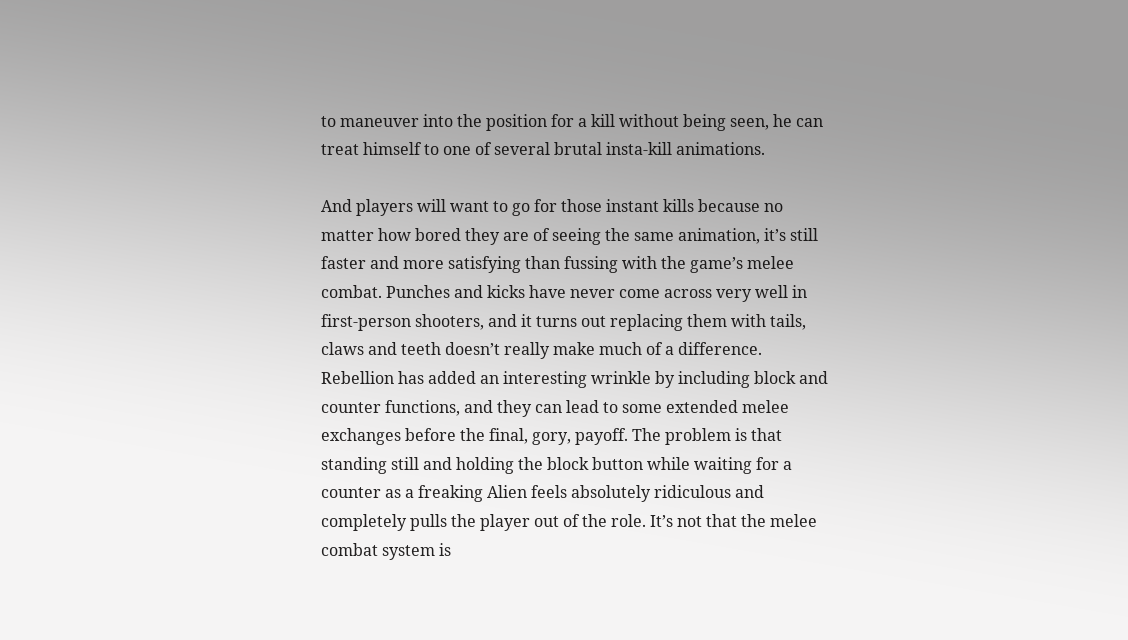to maneuver into the position for a kill without being seen, he can treat himself to one of several brutal insta-kill animations.

And players will want to go for those instant kills because no matter how bored they are of seeing the same animation, it’s still faster and more satisfying than fussing with the game’s melee combat. Punches and kicks have never come across very well in first-person shooters, and it turns out replacing them with tails, claws and teeth doesn’t really make much of a difference. Rebellion has added an interesting wrinkle by including block and counter functions, and they can lead to some extended melee exchanges before the final, gory, payoff. The problem is that standing still and holding the block button while waiting for a counter as a freaking Alien feels absolutely ridiculous and completely pulls the player out of the role. It’s not that the melee combat system is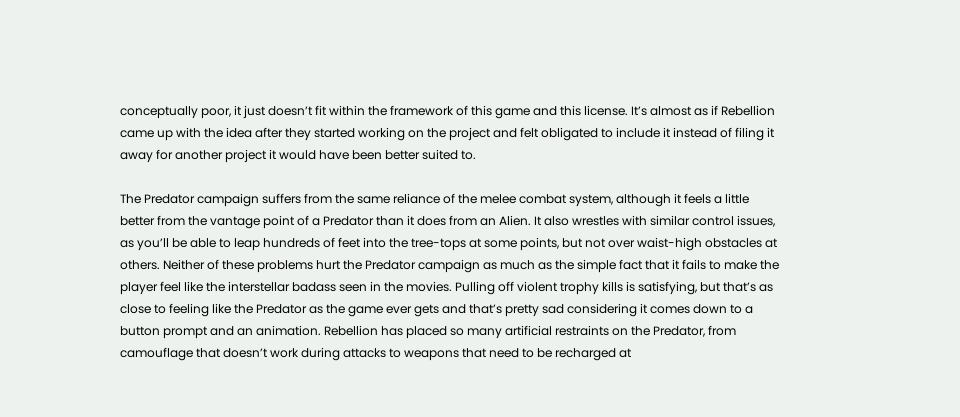conceptually poor, it just doesn’t fit within the framework of this game and this license. It’s almost as if Rebellion came up with the idea after they started working on the project and felt obligated to include it instead of filing it away for another project it would have been better suited to.

The Predator campaign suffers from the same reliance of the melee combat system, although it feels a little better from the vantage point of a Predator than it does from an Alien. It also wrestles with similar control issues, as you’ll be able to leap hundreds of feet into the tree-tops at some points, but not over waist-high obstacles at others. Neither of these problems hurt the Predator campaign as much as the simple fact that it fails to make the player feel like the interstellar badass seen in the movies. Pulling off violent trophy kills is satisfying, but that’s as close to feeling like the Predator as the game ever gets and that’s pretty sad considering it comes down to a button prompt and an animation. Rebellion has placed so many artificial restraints on the Predator, from camouflage that doesn’t work during attacks to weapons that need to be recharged at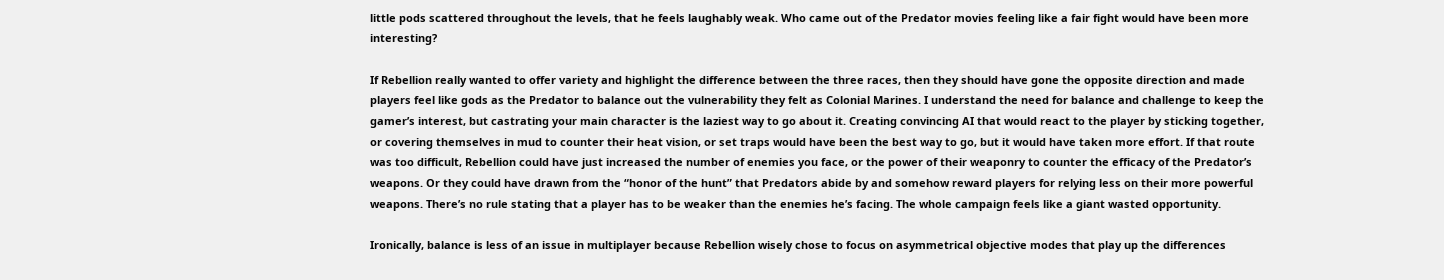little pods scattered throughout the levels, that he feels laughably weak. Who came out of the Predator movies feeling like a fair fight would have been more interesting?

If Rebellion really wanted to offer variety and highlight the difference between the three races, then they should have gone the opposite direction and made players feel like gods as the Predator to balance out the vulnerability they felt as Colonial Marines. I understand the need for balance and challenge to keep the gamer’s interest, but castrating your main character is the laziest way to go about it. Creating convincing AI that would react to the player by sticking together, or covering themselves in mud to counter their heat vision, or set traps would have been the best way to go, but it would have taken more effort. If that route was too difficult, Rebellion could have just increased the number of enemies you face, or the power of their weaponry to counter the efficacy of the Predator’s weapons. Or they could have drawn from the “honor of the hunt” that Predators abide by and somehow reward players for relying less on their more powerful weapons. There’s no rule stating that a player has to be weaker than the enemies he’s facing. The whole campaign feels like a giant wasted opportunity.

Ironically, balance is less of an issue in multiplayer because Rebellion wisely chose to focus on asymmetrical objective modes that play up the differences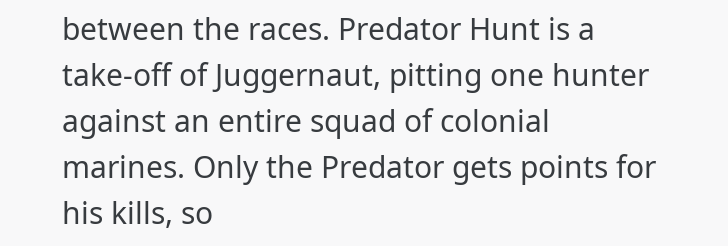between the races. Predator Hunt is a take-off of Juggernaut, pitting one hunter against an entire squad of colonial marines. Only the Predator gets points for his kills, so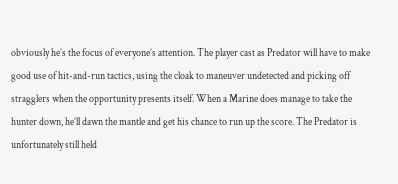obviously he’s the focus of everyone’s attention. The player cast as Predator will have to make good use of hit-and-run tactics, using the cloak to maneuver undetected and picking off stragglers when the opportunity presents itself. When a Marine does manage to take the hunter down, he’ll dawn the mantle and get his chance to run up the score. The Predator is unfortunately still held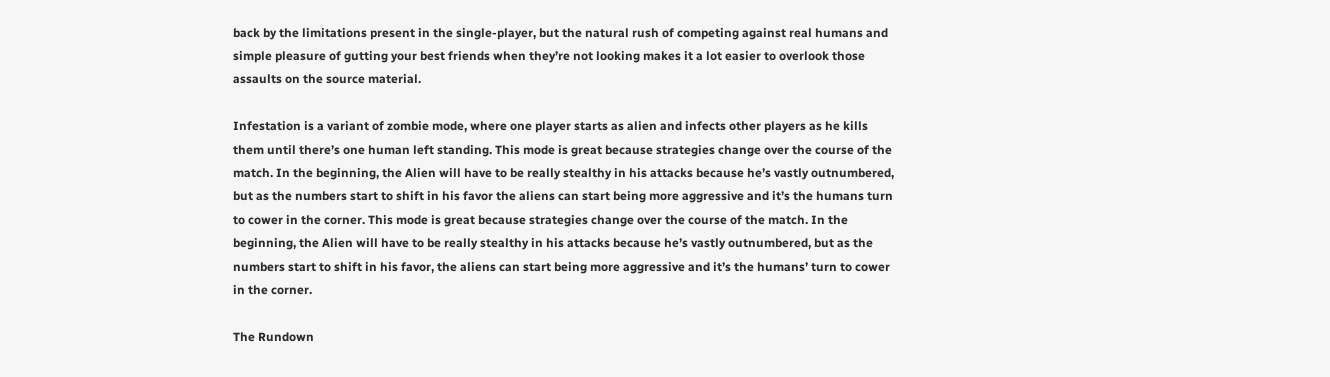back by the limitations present in the single-player, but the natural rush of competing against real humans and simple pleasure of gutting your best friends when they’re not looking makes it a lot easier to overlook those assaults on the source material.

Infestation is a variant of zombie mode, where one player starts as alien and infects other players as he kills them until there’s one human left standing. This mode is great because strategies change over the course of the match. In the beginning, the Alien will have to be really stealthy in his attacks because he’s vastly outnumbered, but as the numbers start to shift in his favor the aliens can start being more aggressive and it’s the humans turn to cower in the corner. This mode is great because strategies change over the course of the match. In the beginning, the Alien will have to be really stealthy in his attacks because he’s vastly outnumbered, but as the numbers start to shift in his favor, the aliens can start being more aggressive and it’s the humans’ turn to cower in the corner.

The Rundown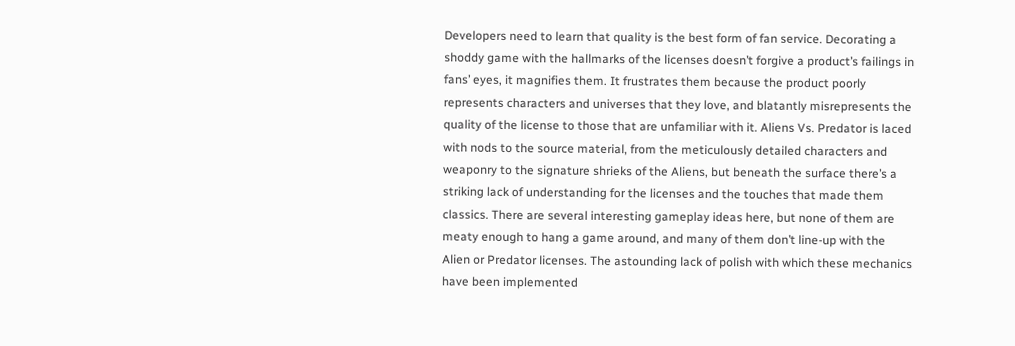Developers need to learn that quality is the best form of fan service. Decorating a shoddy game with the hallmarks of the licenses doesn’t forgive a product’s failings in fans’ eyes, it magnifies them. It frustrates them because the product poorly represents characters and universes that they love, and blatantly misrepresents the quality of the license to those that are unfamiliar with it. Aliens Vs. Predator is laced with nods to the source material, from the meticulously detailed characters and weaponry to the signature shrieks of the Aliens, but beneath the surface there’s a striking lack of understanding for the licenses and the touches that made them classics. There are several interesting gameplay ideas here, but none of them are meaty enough to hang a game around, and many of them don’t line-up with the Alien or Predator licenses. The astounding lack of polish with which these mechanics have been implemented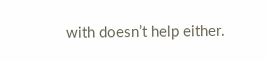with doesn’t help either.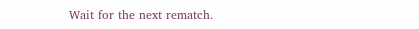Wait for the next rematch.